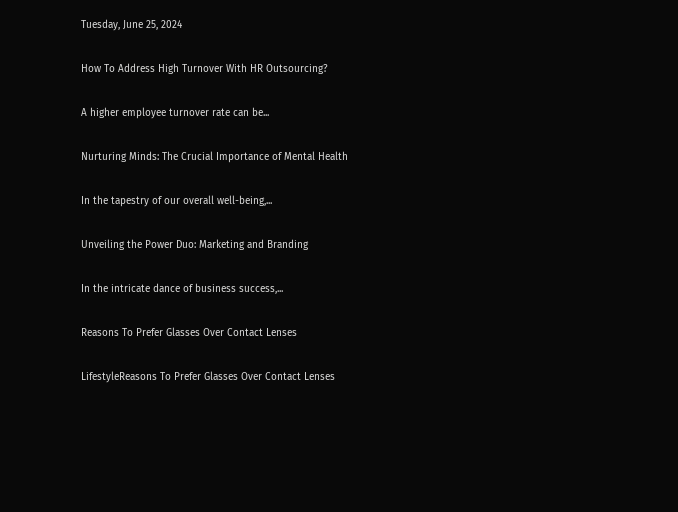Tuesday, June 25, 2024

How To Address High Turnover With HR Outsourcing?

A higher employee turnover rate can be...

Nurturing Minds: The Crucial Importance of Mental Health

In the tapestry of our overall well-being,...

Unveiling the Power Duo: Marketing and Branding

In the intricate dance of business success,...

Reasons To Prefer Glasses Over Contact Lenses

LifestyleReasons To Prefer Glasses Over Contact Lenses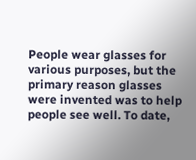People wear glasses for various purposes, but the primary reason glasses were invented was to help people see well. To date,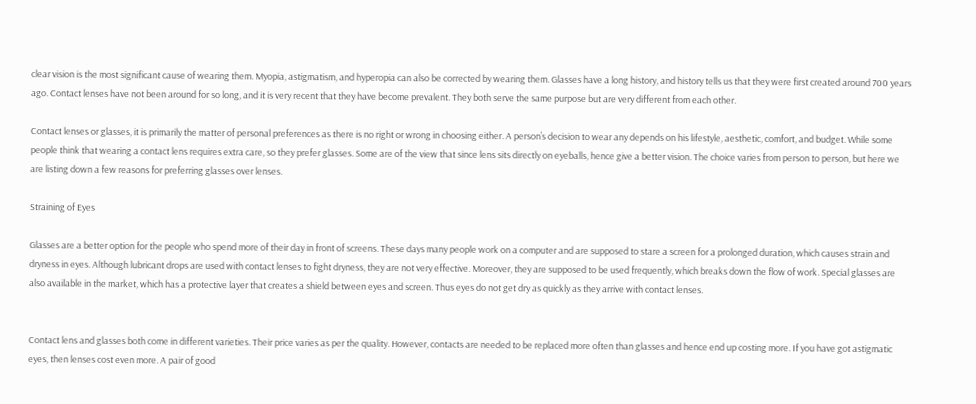clear vision is the most significant cause of wearing them. Myopia, astigmatism, and hyperopia can also be corrected by wearing them. Glasses have a long history, and history tells us that they were first created around 700 years ago. Contact lenses have not been around for so long, and it is very recent that they have become prevalent. They both serve the same purpose but are very different from each other.

Contact lenses or glasses, it is primarily the matter of personal preferences as there is no right or wrong in choosing either. A person’s decision to wear any depends on his lifestyle, aesthetic, comfort, and budget. While some people think that wearing a contact lens requires extra care, so they prefer glasses. Some are of the view that since lens sits directly on eyeballs, hence give a better vision. The choice varies from person to person, but here we are listing down a few reasons for preferring glasses over lenses.

Straining of Eyes

Glasses are a better option for the people who spend more of their day in front of screens. These days many people work on a computer and are supposed to stare a screen for a prolonged duration, which causes strain and dryness in eyes. Although lubricant drops are used with contact lenses to fight dryness, they are not very effective. Moreover, they are supposed to be used frequently, which breaks down the flow of work. Special glasses are also available in the market, which has a protective layer that creates a shield between eyes and screen. Thus eyes do not get dry as quickly as they arrive with contact lenses.


Contact lens and glasses both come in different varieties. Their price varies as per the quality. However, contacts are needed to be replaced more often than glasses and hence end up costing more. If you have got astigmatic eyes, then lenses cost even more. A pair of good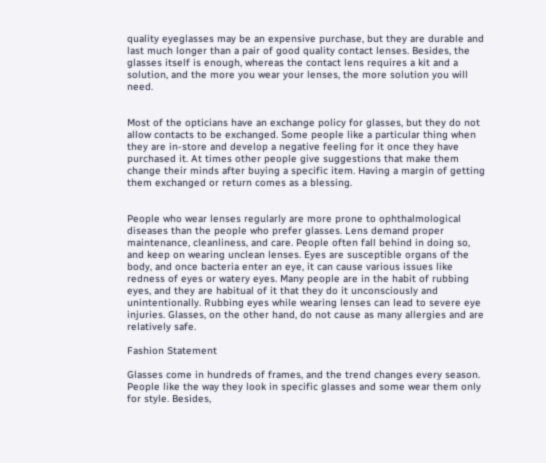quality eyeglasses may be an expensive purchase, but they are durable and last much longer than a pair of good quality contact lenses. Besides, the glasses itself is enough, whereas the contact lens requires a kit and a solution, and the more you wear your lenses, the more solution you will need.


Most of the opticians have an exchange policy for glasses, but they do not allow contacts to be exchanged. Some people like a particular thing when they are in-store and develop a negative feeling for it once they have purchased it. At times other people give suggestions that make them change their minds after buying a specific item. Having a margin of getting them exchanged or return comes as a blessing.


People who wear lenses regularly are more prone to ophthalmological diseases than the people who prefer glasses. Lens demand proper maintenance, cleanliness, and care. People often fall behind in doing so, and keep on wearing unclean lenses. Eyes are susceptible organs of the body, and once bacteria enter an eye, it can cause various issues like redness of eyes or watery eyes. Many people are in the habit of rubbing eyes, and they are habitual of it that they do it unconsciously and unintentionally. Rubbing eyes while wearing lenses can lead to severe eye injuries. Glasses, on the other hand, do not cause as many allergies and are relatively safe.

Fashion Statement

Glasses come in hundreds of frames, and the trend changes every season. People like the way they look in specific glasses and some wear them only for style. Besides,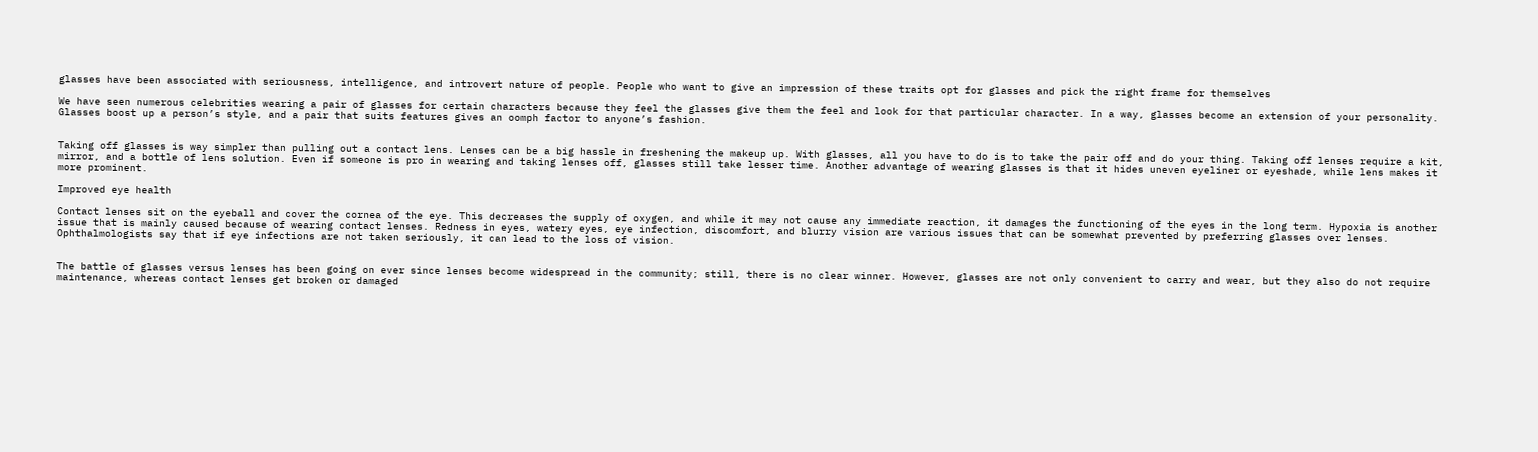glasses have been associated with seriousness, intelligence, and introvert nature of people. People who want to give an impression of these traits opt for glasses and pick the right frame for themselves

We have seen numerous celebrities wearing a pair of glasses for certain characters because they feel the glasses give them the feel and look for that particular character. In a way, glasses become an extension of your personality. Glasses boost up a person’s style, and a pair that suits features gives an oomph factor to anyone’s fashion.


Taking off glasses is way simpler than pulling out a contact lens. Lenses can be a big hassle in freshening the makeup up. With glasses, all you have to do is to take the pair off and do your thing. Taking off lenses require a kit, mirror, and a bottle of lens solution. Even if someone is pro in wearing and taking lenses off, glasses still take lesser time. Another advantage of wearing glasses is that it hides uneven eyeliner or eyeshade, while lens makes it more prominent.

Improved eye health

Contact lenses sit on the eyeball and cover the cornea of the eye. This decreases the supply of oxygen, and while it may not cause any immediate reaction, it damages the functioning of the eyes in the long term. Hypoxia is another issue that is mainly caused because of wearing contact lenses. Redness in eyes, watery eyes, eye infection, discomfort, and blurry vision are various issues that can be somewhat prevented by preferring glasses over lenses. Ophthalmologists say that if eye infections are not taken seriously, it can lead to the loss of vision.


The battle of glasses versus lenses has been going on ever since lenses become widespread in the community; still, there is no clear winner. However, glasses are not only convenient to carry and wear, but they also do not require maintenance, whereas contact lenses get broken or damaged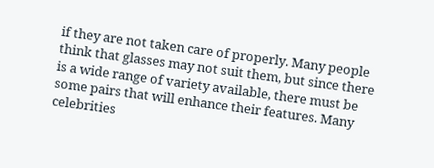if they are not taken care of properly. Many people think that glasses may not suit them, but since there is a wide range of variety available, there must be some pairs that will enhance their features. Many celebrities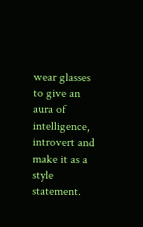wear glasses to give an aura of intelligence, introvert and make it as a style statement.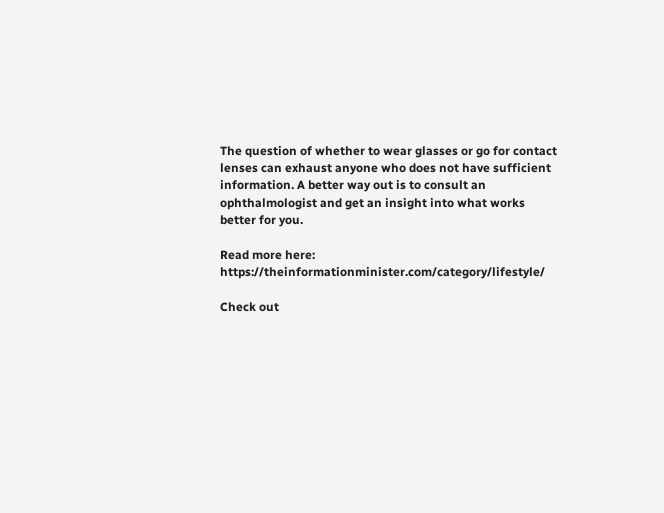The question of whether to wear glasses or go for contact lenses can exhaust anyone who does not have sufficient information. A better way out is to consult an ophthalmologist and get an insight into what works better for you.

Read more here: https://theinformationminister.com/category/lifestyle/

Check out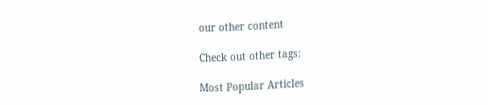our other content

Check out other tags:

Most Popular Articles